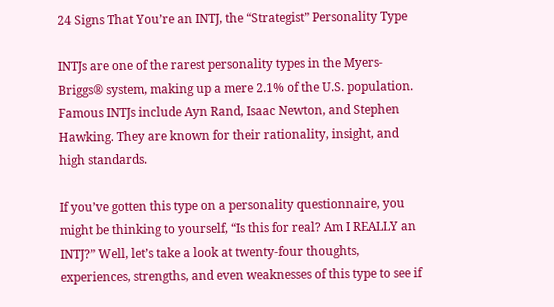24 Signs That You’re an INTJ, the “Strategist” Personality Type

INTJs are one of the rarest personality types in the Myers-Briggs® system, making up a mere 2.1% of the U.S. population. Famous INTJs include Ayn Rand, Isaac Newton, and Stephen Hawking. They are known for their rationality, insight, and high standards.

If you’ve gotten this type on a personality questionnaire, you might be thinking to yourself, “Is this for real? Am I REALLY an INTJ?” Well, let’s take a look at twenty-four thoughts, experiences, strengths, and even weaknesses of this type to see if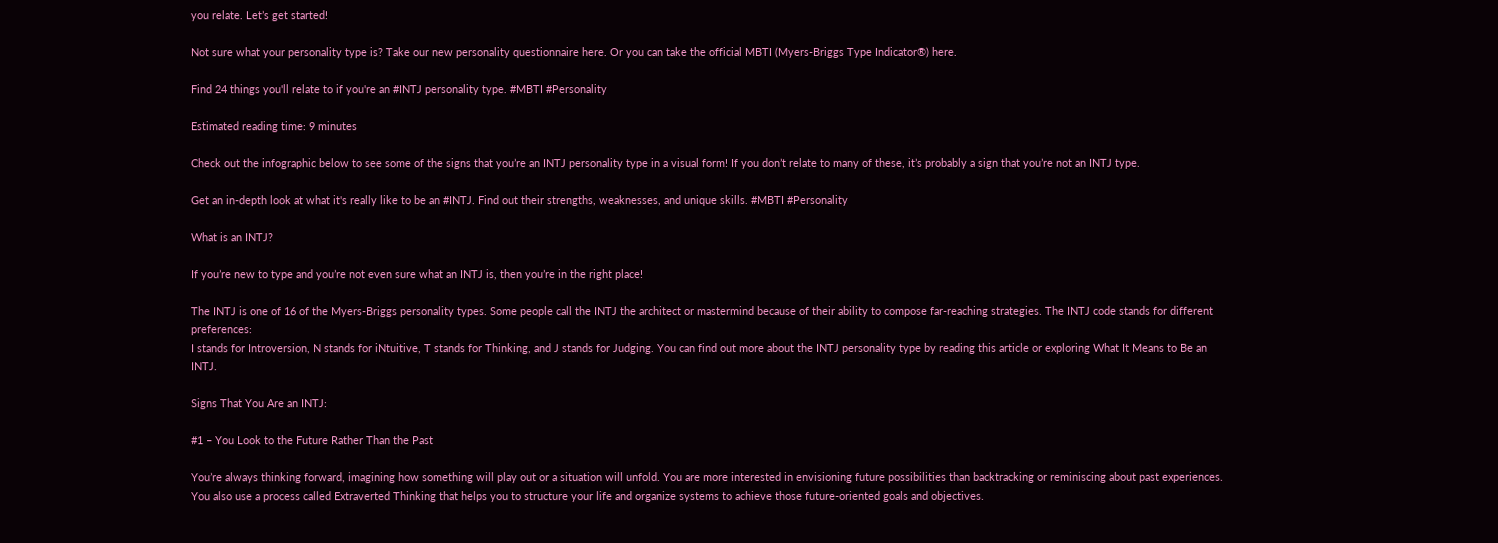you relate. Let’s get started!

Not sure what your personality type is? Take our new personality questionnaire here. Or you can take the official MBTI (Myers-Briggs Type Indicator®) here.

Find 24 things you'll relate to if you're an #INTJ personality type. #MBTI #Personality

Estimated reading time: 9 minutes

Check out the infographic below to see some of the signs that you’re an INTJ personality type in a visual form! If you don’t relate to many of these, it’s probably a sign that you’re not an INTJ type.

Get an in-depth look at what it's really like to be an #INTJ. Find out their strengths, weaknesses, and unique skills. #MBTI #Personality

What is an INTJ?

If you’re new to type and you’re not even sure what an INTJ is, then you’re in the right place!

The INTJ is one of 16 of the Myers-Briggs personality types. Some people call the INTJ the architect or mastermind because of their ability to compose far-reaching strategies. The INTJ code stands for different preferences:
I stands for Introversion, N stands for iNtuitive, T stands for Thinking, and J stands for Judging. You can find out more about the INTJ personality type by reading this article or exploring What It Means to Be an INTJ.

Signs That You Are an INTJ:

#1 – You Look to the Future Rather Than the Past

You’re always thinking forward, imagining how something will play out or a situation will unfold. You are more interested in envisioning future possibilities than backtracking or reminiscing about past experiences. You also use a process called Extraverted Thinking that helps you to structure your life and organize systems to achieve those future-oriented goals and objectives.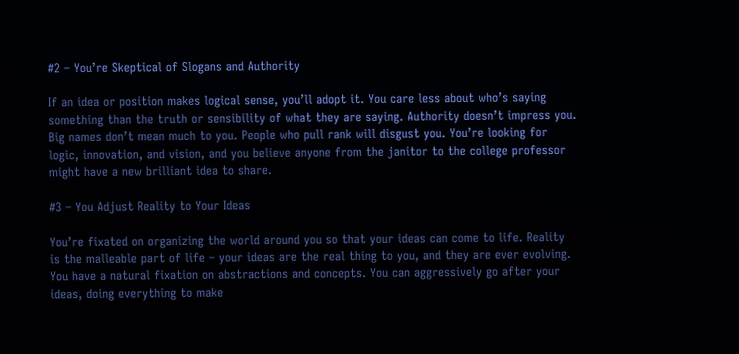#2 – You’re Skeptical of Slogans and Authority

If an idea or position makes logical sense, you’ll adopt it. You care less about who’s saying something than the truth or sensibility of what they are saying. Authority doesn’t impress you. Big names don’t mean much to you. People who pull rank will disgust you. You’re looking for logic, innovation, and vision, and you believe anyone from the janitor to the college professor might have a new brilliant idea to share.

#3 – You Adjust Reality to Your Ideas

You’re fixated on organizing the world around you so that your ideas can come to life. Reality is the malleable part of life – your ideas are the real thing to you, and they are ever evolving. You have a natural fixation on abstractions and concepts. You can aggressively go after your ideas, doing everything to make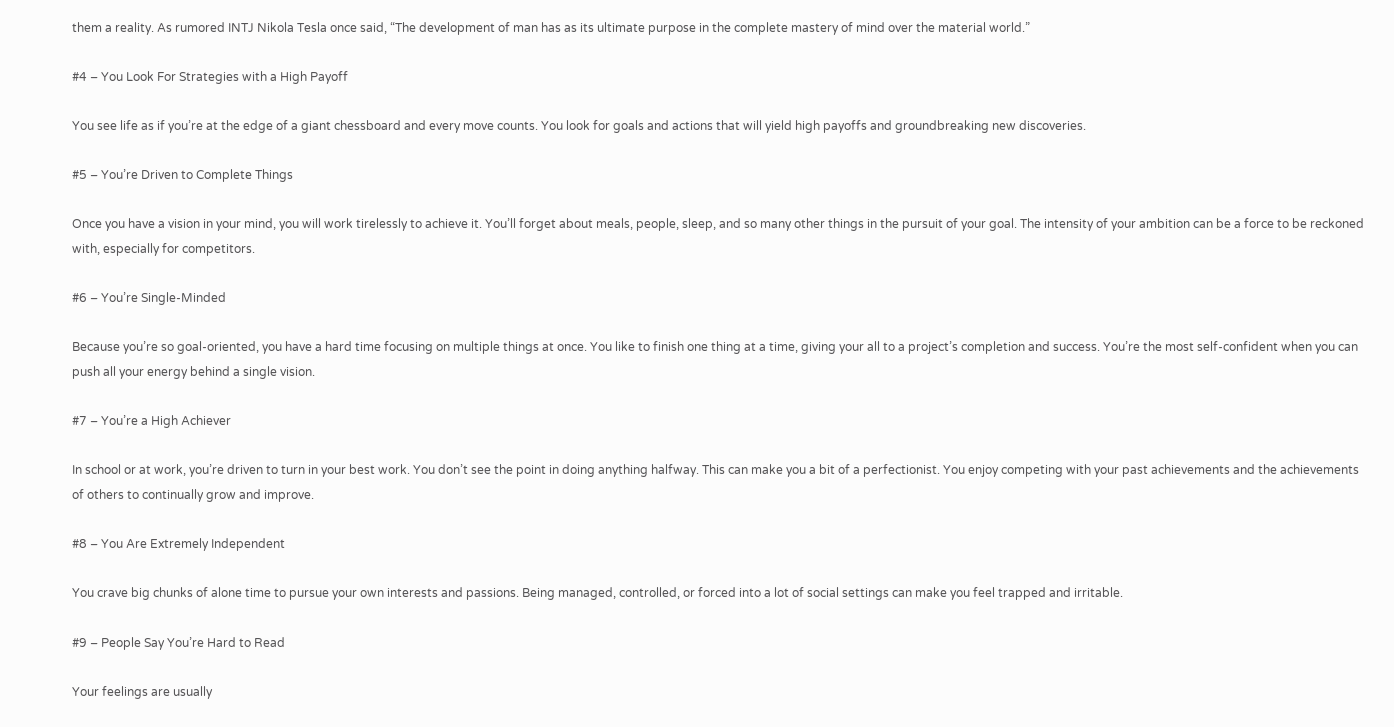them a reality. As rumored INTJ Nikola Tesla once said, “The development of man has as its ultimate purpose in the complete mastery of mind over the material world.”

#4 – You Look For Strategies with a High Payoff

You see life as if you’re at the edge of a giant chessboard and every move counts. You look for goals and actions that will yield high payoffs and groundbreaking new discoveries.

#5 – You’re Driven to Complete Things

Once you have a vision in your mind, you will work tirelessly to achieve it. You’ll forget about meals, people, sleep, and so many other things in the pursuit of your goal. The intensity of your ambition can be a force to be reckoned with, especially for competitors.

#6 – You’re Single-Minded

Because you’re so goal-oriented, you have a hard time focusing on multiple things at once. You like to finish one thing at a time, giving your all to a project’s completion and success. You’re the most self-confident when you can push all your energy behind a single vision.

#7 – You’re a High Achiever

In school or at work, you’re driven to turn in your best work. You don’t see the point in doing anything halfway. This can make you a bit of a perfectionist. You enjoy competing with your past achievements and the achievements of others to continually grow and improve.

#8 – You Are Extremely Independent

You crave big chunks of alone time to pursue your own interests and passions. Being managed, controlled, or forced into a lot of social settings can make you feel trapped and irritable.

#9 – People Say You’re Hard to Read

Your feelings are usually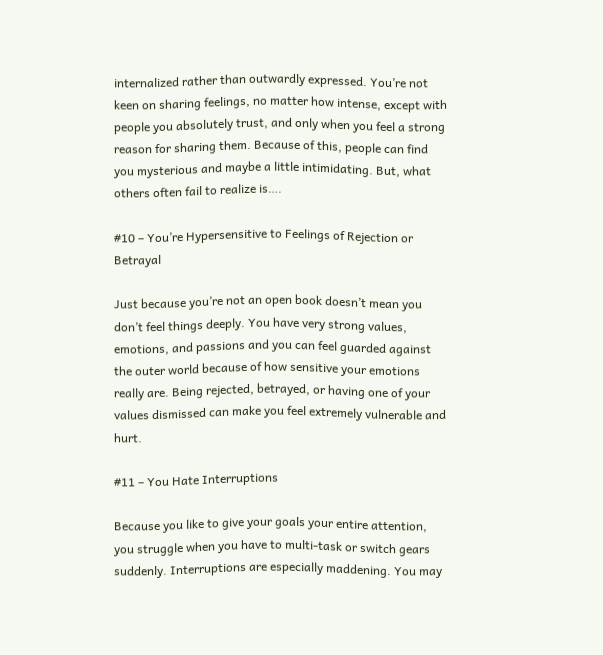internalized rather than outwardly expressed. You’re not keen on sharing feelings, no matter how intense, except with people you absolutely trust, and only when you feel a strong reason for sharing them. Because of this, people can find you mysterious and maybe a little intimidating. But, what others often fail to realize is….

#10 – You’re Hypersensitive to Feelings of Rejection or Betrayal

Just because you’re not an open book doesn’t mean you don’t feel things deeply. You have very strong values, emotions, and passions and you can feel guarded against the outer world because of how sensitive your emotions really are. Being rejected, betrayed, or having one of your values dismissed can make you feel extremely vulnerable and hurt.

#11 – You Hate Interruptions

Because you like to give your goals your entire attention, you struggle when you have to multi-task or switch gears suddenly. Interruptions are especially maddening. You may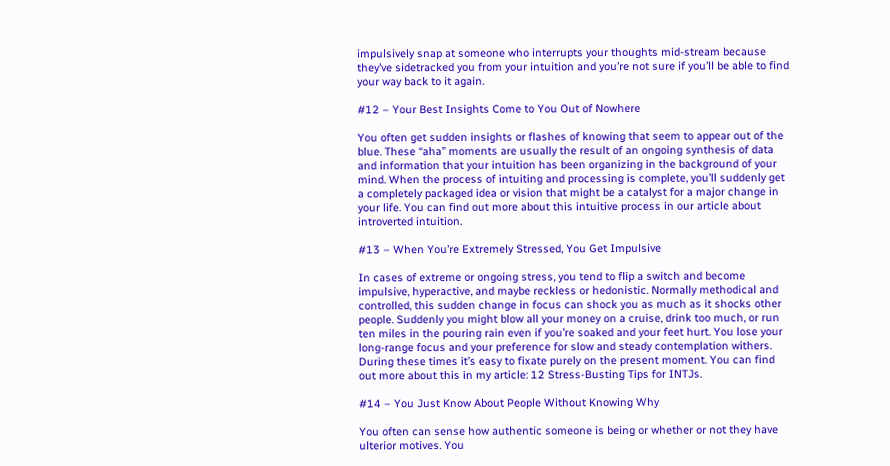impulsively snap at someone who interrupts your thoughts mid-stream because they’ve sidetracked you from your intuition and you’re not sure if you’ll be able to find your way back to it again.

#12 – Your Best Insights Come to You Out of Nowhere

You often get sudden insights or flashes of knowing that seem to appear out of the blue. These “aha” moments are usually the result of an ongoing synthesis of data and information that your intuition has been organizing in the background of your mind. When the process of intuiting and processing is complete, you’ll suddenly get a completely packaged idea or vision that might be a catalyst for a major change in your life. You can find out more about this intuitive process in our article about introverted intuition.

#13 – When You’re Extremely Stressed, You Get Impulsive

In cases of extreme or ongoing stress, you tend to flip a switch and become impulsive, hyperactive, and maybe reckless or hedonistic. Normally methodical and controlled, this sudden change in focus can shock you as much as it shocks other people. Suddenly you might blow all your money on a cruise, drink too much, or run ten miles in the pouring rain even if you’re soaked and your feet hurt. You lose your long-range focus and your preference for slow and steady contemplation withers. During these times it’s easy to fixate purely on the present moment. You can find out more about this in my article: 12 Stress-Busting Tips for INTJs.

#14 – You Just Know About People Without Knowing Why

You often can sense how authentic someone is being or whether or not they have ulterior motives. You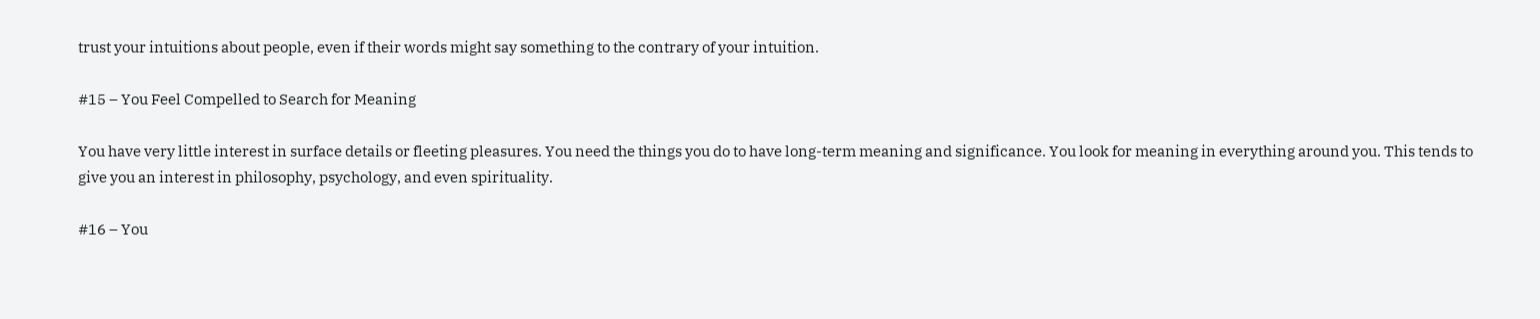trust your intuitions about people, even if their words might say something to the contrary of your intuition.

#15 – You Feel Compelled to Search for Meaning

You have very little interest in surface details or fleeting pleasures. You need the things you do to have long-term meaning and significance. You look for meaning in everything around you. This tends to give you an interest in philosophy, psychology, and even spirituality.

#16 – You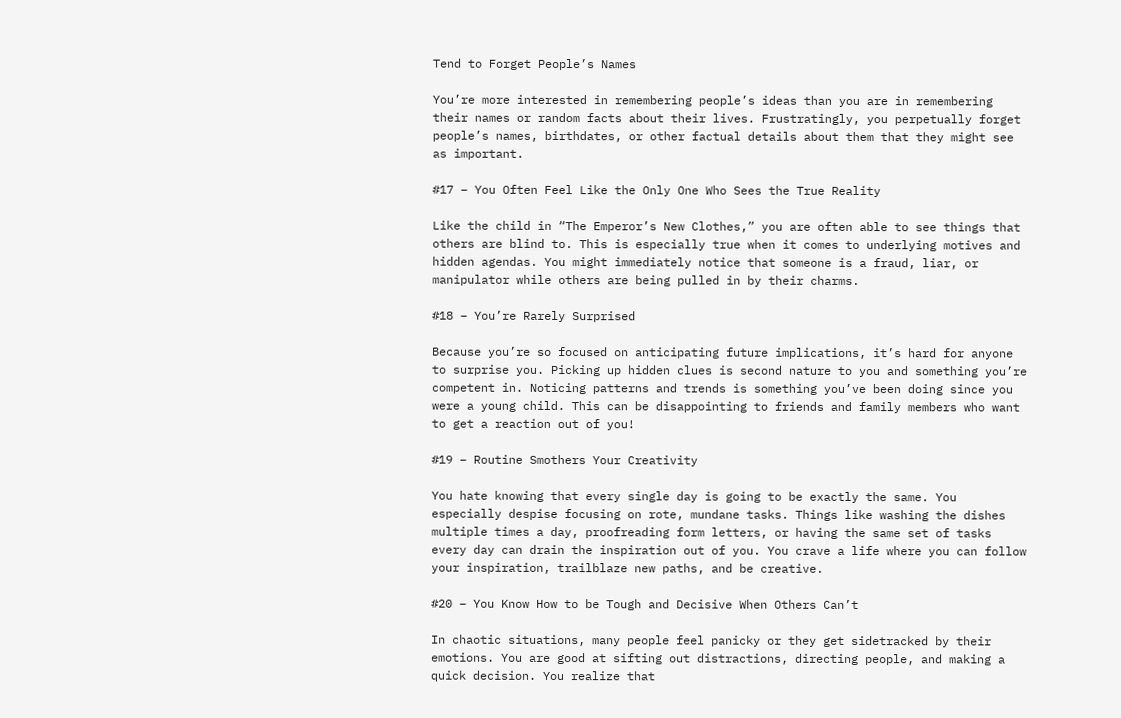Tend to Forget People’s Names

You’re more interested in remembering people’s ideas than you are in remembering their names or random facts about their lives. Frustratingly, you perpetually forget people’s names, birthdates, or other factual details about them that they might see as important.

#17 – You Often Feel Like the Only One Who Sees the True Reality

Like the child in “The Emperor’s New Clothes,” you are often able to see things that others are blind to. This is especially true when it comes to underlying motives and hidden agendas. You might immediately notice that someone is a fraud, liar, or manipulator while others are being pulled in by their charms.

#18 – You’re Rarely Surprised

Because you’re so focused on anticipating future implications, it’s hard for anyone to surprise you. Picking up hidden clues is second nature to you and something you’re competent in. Noticing patterns and trends is something you’ve been doing since you were a young child. This can be disappointing to friends and family members who want to get a reaction out of you!

#19 – Routine Smothers Your Creativity

You hate knowing that every single day is going to be exactly the same. You especially despise focusing on rote, mundane tasks. Things like washing the dishes multiple times a day, proofreading form letters, or having the same set of tasks every day can drain the inspiration out of you. You crave a life where you can follow your inspiration, trailblaze new paths, and be creative.

#20 – You Know How to be Tough and Decisive When Others Can’t

In chaotic situations, many people feel panicky or they get sidetracked by their emotions. You are good at sifting out distractions, directing people, and making a quick decision. You realize that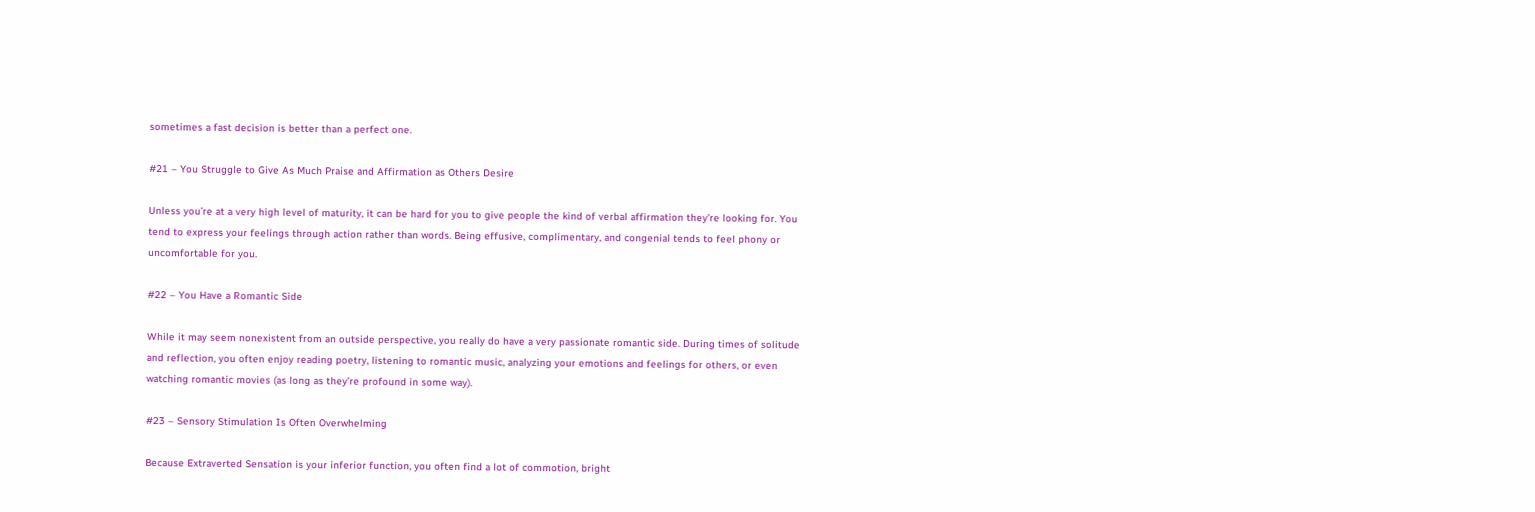sometimes a fast decision is better than a perfect one.

#21 – You Struggle to Give As Much Praise and Affirmation as Others Desire

Unless you’re at a very high level of maturity, it can be hard for you to give people the kind of verbal affirmation they’re looking for. You tend to express your feelings through action rather than words. Being effusive, complimentary, and congenial tends to feel phony or uncomfortable for you.

#22 – You Have a Romantic Side

While it may seem nonexistent from an outside perspective, you really do have a very passionate romantic side. During times of solitude and reflection, you often enjoy reading poetry, listening to romantic music, analyzing your emotions and feelings for others, or even watching romantic movies (as long as they’re profound in some way).

#23 – Sensory Stimulation Is Often Overwhelming

Because Extraverted Sensation is your inferior function, you often find a lot of commotion, bright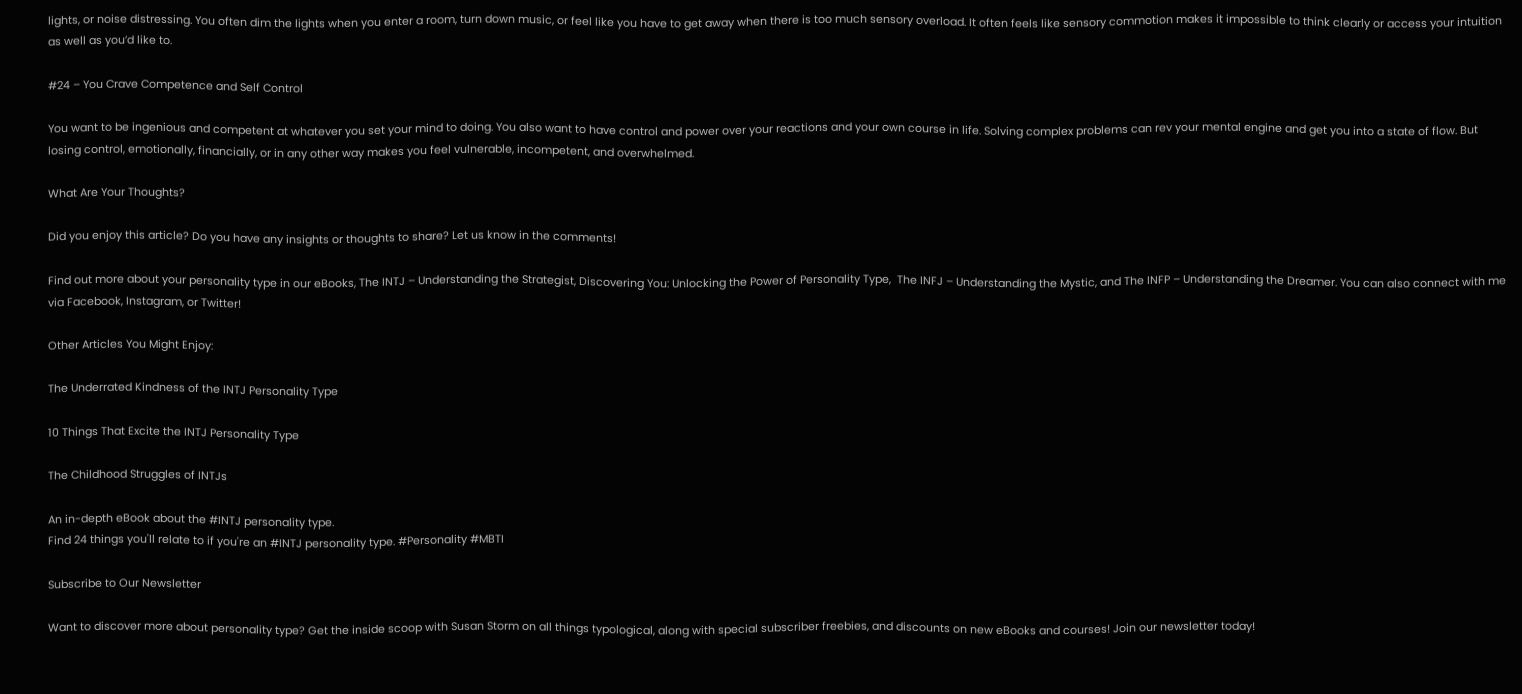lights, or noise distressing. You often dim the lights when you enter a room, turn down music, or feel like you have to get away when there is too much sensory overload. It often feels like sensory commotion makes it impossible to think clearly or access your intuition as well as you’d like to.

#24 – You Crave Competence and Self Control

You want to be ingenious and competent at whatever you set your mind to doing. You also want to have control and power over your reactions and your own course in life. Solving complex problems can rev your mental engine and get you into a state of flow. But losing control, emotionally, financially, or in any other way makes you feel vulnerable, incompetent, and overwhelmed.

What Are Your Thoughts?

Did you enjoy this article? Do you have any insights or thoughts to share? Let us know in the comments!

Find out more about your personality type in our eBooks, The INTJ – Understanding the Strategist, Discovering You: Unlocking the Power of Personality Type,  The INFJ – Understanding the Mystic, and The INFP – Understanding the Dreamer. You can also connect with me via Facebook, Instagram, or Twitter!

Other Articles You Might Enjoy:

The Underrated Kindness of the INTJ Personality Type

10 Things That Excite the INTJ Personality Type

The Childhood Struggles of INTJs

An in-depth eBook about the #INTJ personality type.
Find 24 things you'll relate to if you're an #INTJ personality type. #Personality #MBTI

Subscribe to Our Newsletter

Want to discover more about personality type? Get the inside scoop with Susan Storm on all things typological, along with special subscriber freebies, and discounts on new eBooks and courses! Join our newsletter today!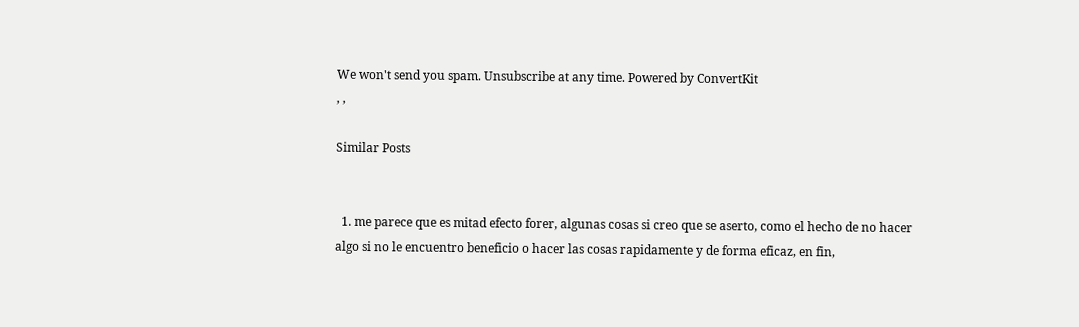We won't send you spam. Unsubscribe at any time. Powered by ConvertKit
, ,

Similar Posts


  1. me parece que es mitad efecto forer, algunas cosas si creo que se aserto, como el hecho de no hacer algo si no le encuentro beneficio o hacer las cosas rapidamente y de forma eficaz, en fin,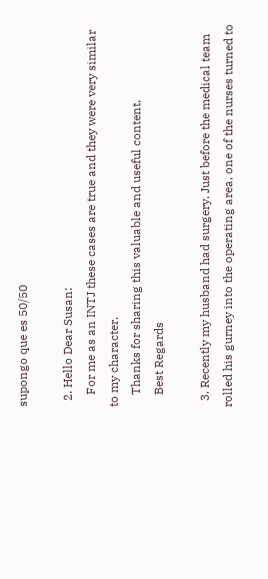supongo que es 50/50

  2. Hello Dear Susan:
    For me as an INTJ these cases are true and they were very similar to my character.
    Thanks for sharing this valuable and useful content.
    Best Regards

  3. Recently my husband had surgery. Just before the medical team rolled his gurney into the operating area, one of the nurses turned to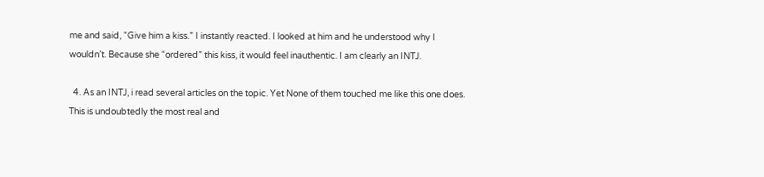me and said, “Give him a kiss.” I instantly reacted. I looked at him and he understood why I wouldn’t. Because she “ordered” this kiss, it would feel inauthentic. I am clearly an INTJ.

  4. As an INTJ, i read several articles on the topic. Yet None of them touched me like this one does. This is undoubtedly the most real and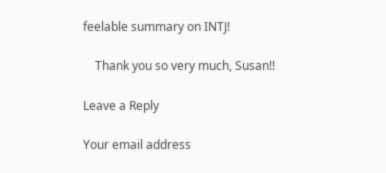feelable summary on INTJ!

    Thank you so very much, Susan!!

Leave a Reply

Your email address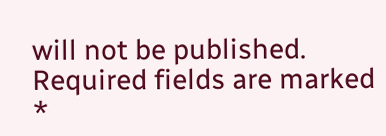will not be published. Required fields are marked *